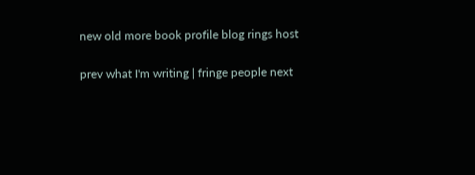new old more book profile blog rings host

prev what I'm writing | fringe people next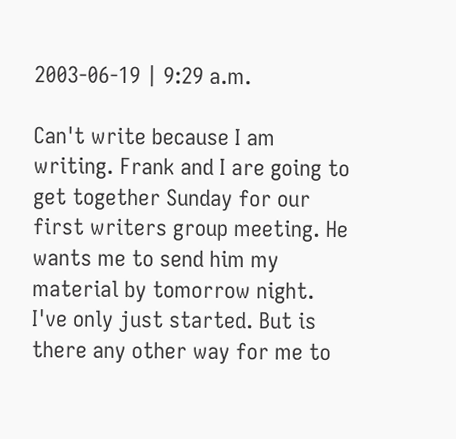2003-06-19 | 9:29 a.m.

Can't write because I am writing. Frank and I are going to get together Sunday for our first writers group meeting. He wants me to send him my material by tomorrow night. I've only just started. But is there any other way for me to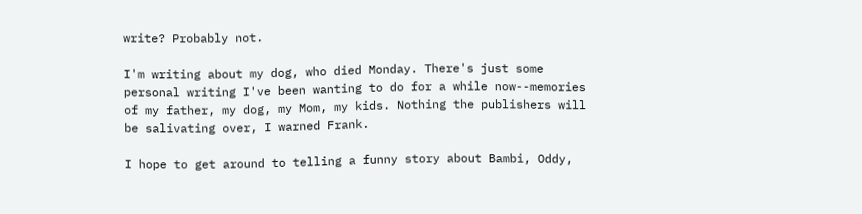write? Probably not.

I'm writing about my dog, who died Monday. There's just some personal writing I've been wanting to do for a while now--memories of my father, my dog, my Mom, my kids. Nothing the publishers will be salivating over, I warned Frank.

I hope to get around to telling a funny story about Bambi, Oddy,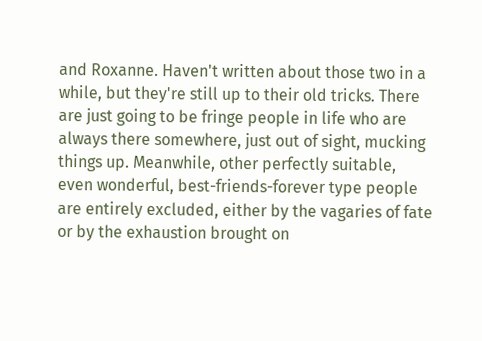and Roxanne. Haven't written about those two in a while, but they're still up to their old tricks. There are just going to be fringe people in life who are always there somewhere, just out of sight, mucking things up. Meanwhile, other perfectly suitable, even wonderful, best-friends-forever type people are entirely excluded, either by the vagaries of fate or by the exhaustion brought on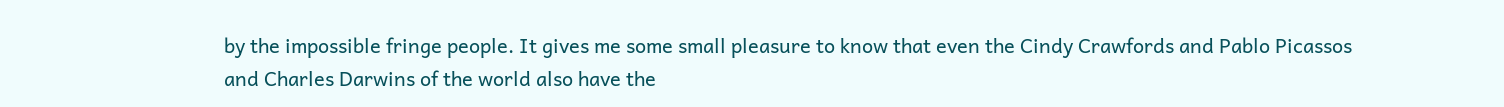by the impossible fringe people. It gives me some small pleasure to know that even the Cindy Crawfords and Pablo Picassos and Charles Darwins of the world also have the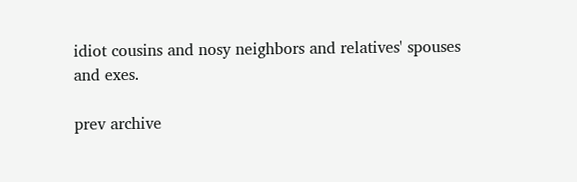idiot cousins and nosy neighbors and relatives' spouses and exes.

prev archive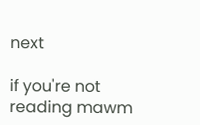next

if you're not reading mawm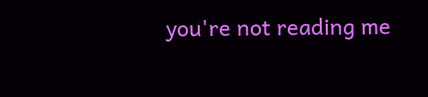you're not reading me